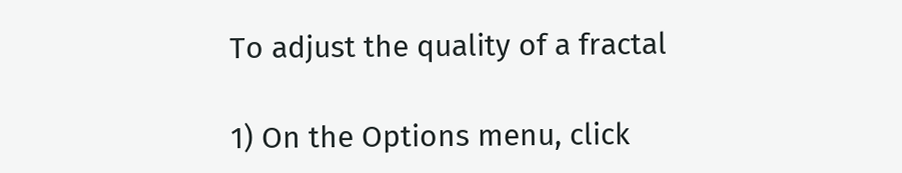To adjust the quality of a fractal

1) On the Options menu, click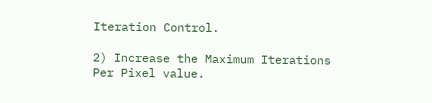Iteration Control.

2) Increase the Maximum Iterations Per Pixel value.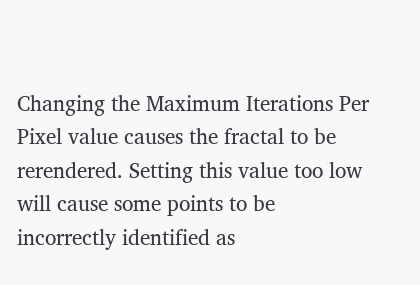Changing the Maximum Iterations Per Pixel value causes the fractal to be rerendered. Setting this value too low will cause some points to be incorrectly identified as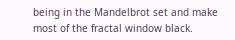being in the Mandelbrot set and make most of the fractal window black.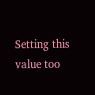Setting this value too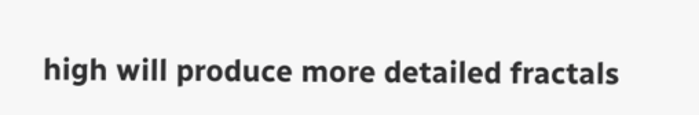high will produce more detailed fractals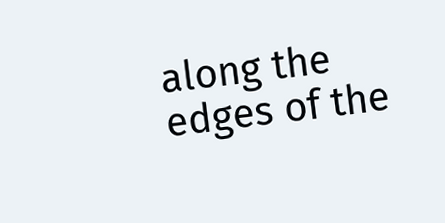along the edges of the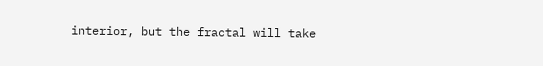interior, but the fractal will take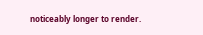noticeably longer to render.